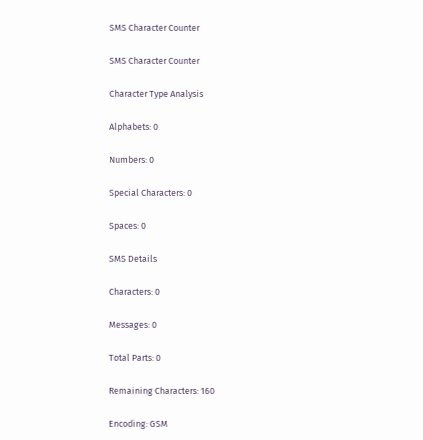SMS Character Counter

SMS Character Counter

Character Type Analysis

Alphabets: 0

Numbers: 0

Special Characters: 0

Spaces: 0

SMS Details

Characters: 0

Messages: 0

Total Parts: 0

Remaining Characters: 160

Encoding: GSM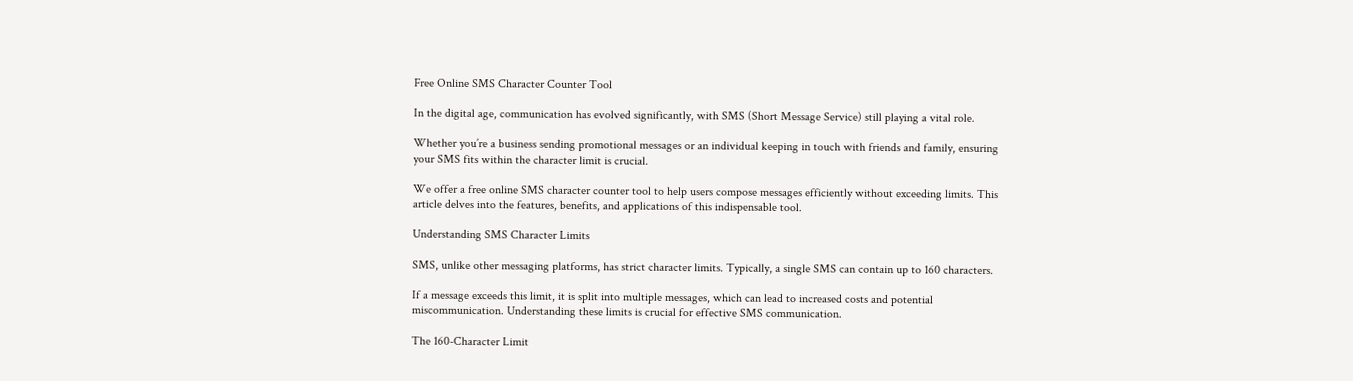Free Online SMS Character Counter Tool

In the digital age, communication has evolved significantly, with SMS (Short Message Service) still playing a vital role.

Whether you’re a business sending promotional messages or an individual keeping in touch with friends and family, ensuring your SMS fits within the character limit is crucial.

We offer a free online SMS character counter tool to help users compose messages efficiently without exceeding limits. This article delves into the features, benefits, and applications of this indispensable tool.

Understanding SMS Character Limits

SMS, unlike other messaging platforms, has strict character limits. Typically, a single SMS can contain up to 160 characters.

If a message exceeds this limit, it is split into multiple messages, which can lead to increased costs and potential miscommunication. Understanding these limits is crucial for effective SMS communication.

The 160-Character Limit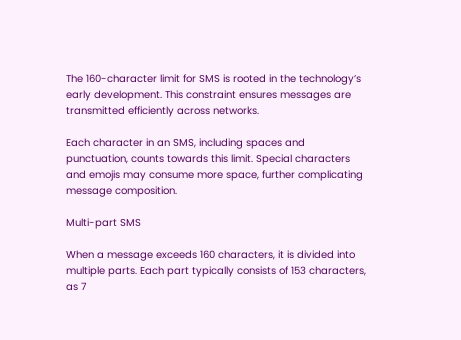The 160-character limit for SMS is rooted in the technology’s early development. This constraint ensures messages are transmitted efficiently across networks.

Each character in an SMS, including spaces and punctuation, counts towards this limit. Special characters and emojis may consume more space, further complicating message composition.

Multi-part SMS

When a message exceeds 160 characters, it is divided into multiple parts. Each part typically consists of 153 characters, as 7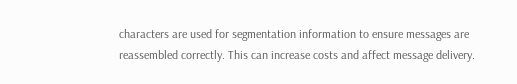characters are used for segmentation information to ensure messages are reassembled correctly. This can increase costs and affect message delivery.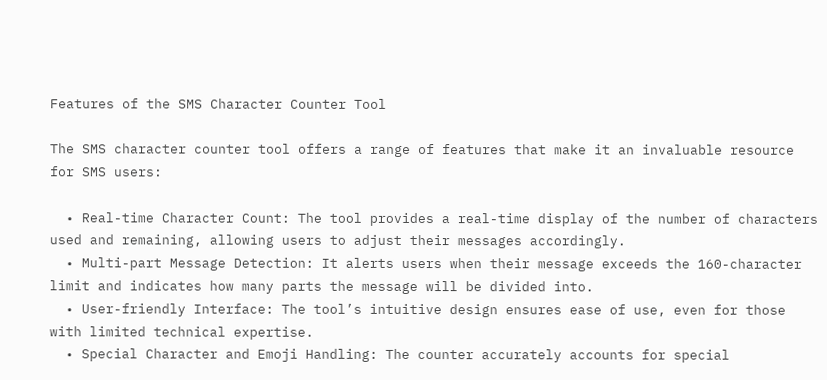Features of the SMS Character Counter Tool

The SMS character counter tool offers a range of features that make it an invaluable resource for SMS users:

  • Real-time Character Count: The tool provides a real-time display of the number of characters used and remaining, allowing users to adjust their messages accordingly.
  • Multi-part Message Detection: It alerts users when their message exceeds the 160-character limit and indicates how many parts the message will be divided into.
  • User-friendly Interface: The tool’s intuitive design ensures ease of use, even for those with limited technical expertise.
  • Special Character and Emoji Handling: The counter accurately accounts for special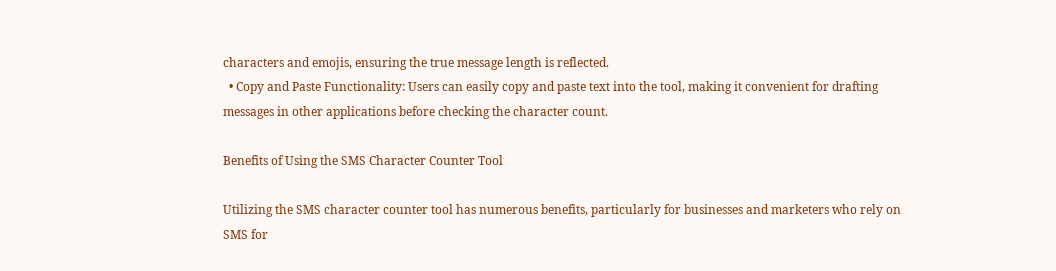characters and emojis, ensuring the true message length is reflected.
  • Copy and Paste Functionality: Users can easily copy and paste text into the tool, making it convenient for drafting messages in other applications before checking the character count.

Benefits of Using the SMS Character Counter Tool

Utilizing the SMS character counter tool has numerous benefits, particularly for businesses and marketers who rely on SMS for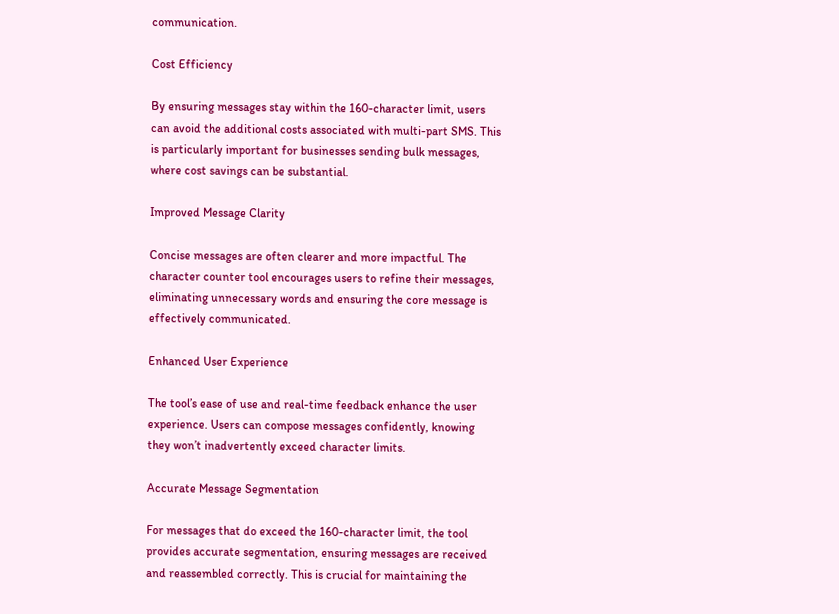communication.

Cost Efficiency

By ensuring messages stay within the 160-character limit, users can avoid the additional costs associated with multi-part SMS. This is particularly important for businesses sending bulk messages, where cost savings can be substantial.

Improved Message Clarity

Concise messages are often clearer and more impactful. The character counter tool encourages users to refine their messages, eliminating unnecessary words and ensuring the core message is effectively communicated.

Enhanced User Experience

The tool’s ease of use and real-time feedback enhance the user experience. Users can compose messages confidently, knowing they won’t inadvertently exceed character limits.

Accurate Message Segmentation

For messages that do exceed the 160-character limit, the tool provides accurate segmentation, ensuring messages are received and reassembled correctly. This is crucial for maintaining the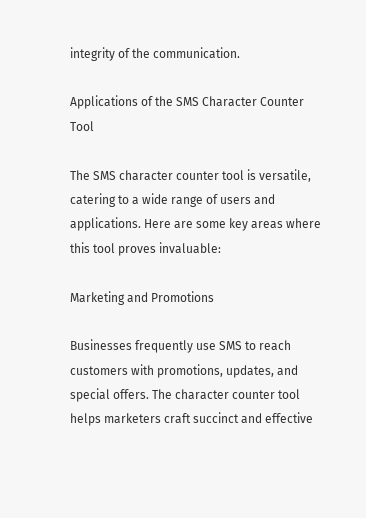integrity of the communication.

Applications of the SMS Character Counter Tool

The SMS character counter tool is versatile, catering to a wide range of users and applications. Here are some key areas where this tool proves invaluable:

Marketing and Promotions

Businesses frequently use SMS to reach customers with promotions, updates, and special offers. The character counter tool helps marketers craft succinct and effective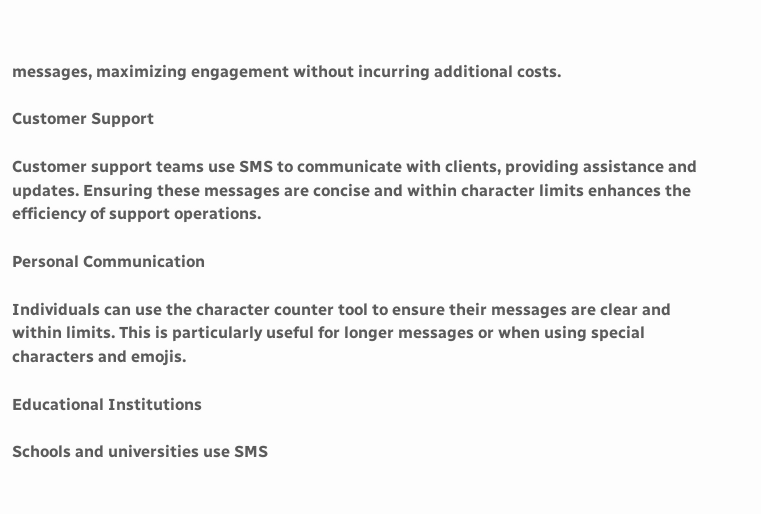messages, maximizing engagement without incurring additional costs.

Customer Support

Customer support teams use SMS to communicate with clients, providing assistance and updates. Ensuring these messages are concise and within character limits enhances the efficiency of support operations.

Personal Communication

Individuals can use the character counter tool to ensure their messages are clear and within limits. This is particularly useful for longer messages or when using special characters and emojis.

Educational Institutions

Schools and universities use SMS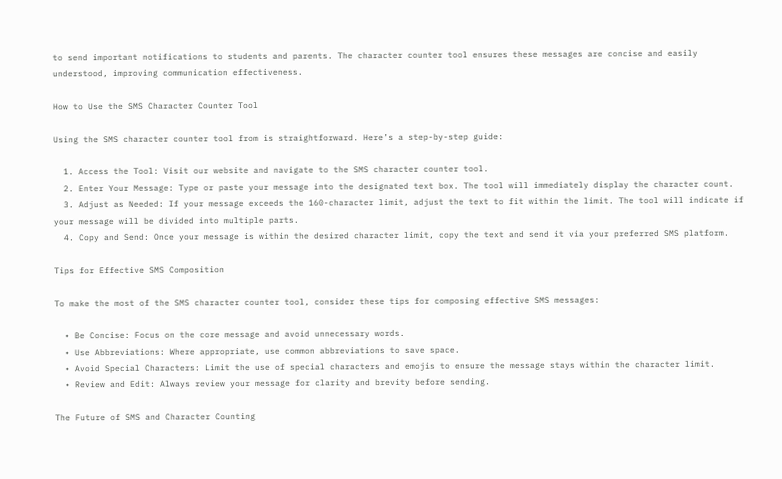to send important notifications to students and parents. The character counter tool ensures these messages are concise and easily understood, improving communication effectiveness.

How to Use the SMS Character Counter Tool

Using the SMS character counter tool from is straightforward. Here’s a step-by-step guide:

  1. Access the Tool: Visit our website and navigate to the SMS character counter tool.
  2. Enter Your Message: Type or paste your message into the designated text box. The tool will immediately display the character count.
  3. Adjust as Needed: If your message exceeds the 160-character limit, adjust the text to fit within the limit. The tool will indicate if your message will be divided into multiple parts.
  4. Copy and Send: Once your message is within the desired character limit, copy the text and send it via your preferred SMS platform.

Tips for Effective SMS Composition

To make the most of the SMS character counter tool, consider these tips for composing effective SMS messages:

  • Be Concise: Focus on the core message and avoid unnecessary words.
  • Use Abbreviations: Where appropriate, use common abbreviations to save space.
  • Avoid Special Characters: Limit the use of special characters and emojis to ensure the message stays within the character limit.
  • Review and Edit: Always review your message for clarity and brevity before sending.

The Future of SMS and Character Counting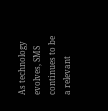As technology evolves, SMS continues to be a relevant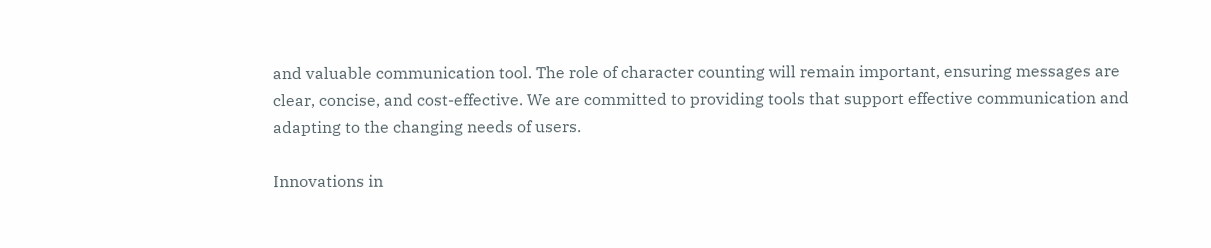and valuable communication tool. The role of character counting will remain important, ensuring messages are clear, concise, and cost-effective. We are committed to providing tools that support effective communication and adapting to the changing needs of users.

Innovations in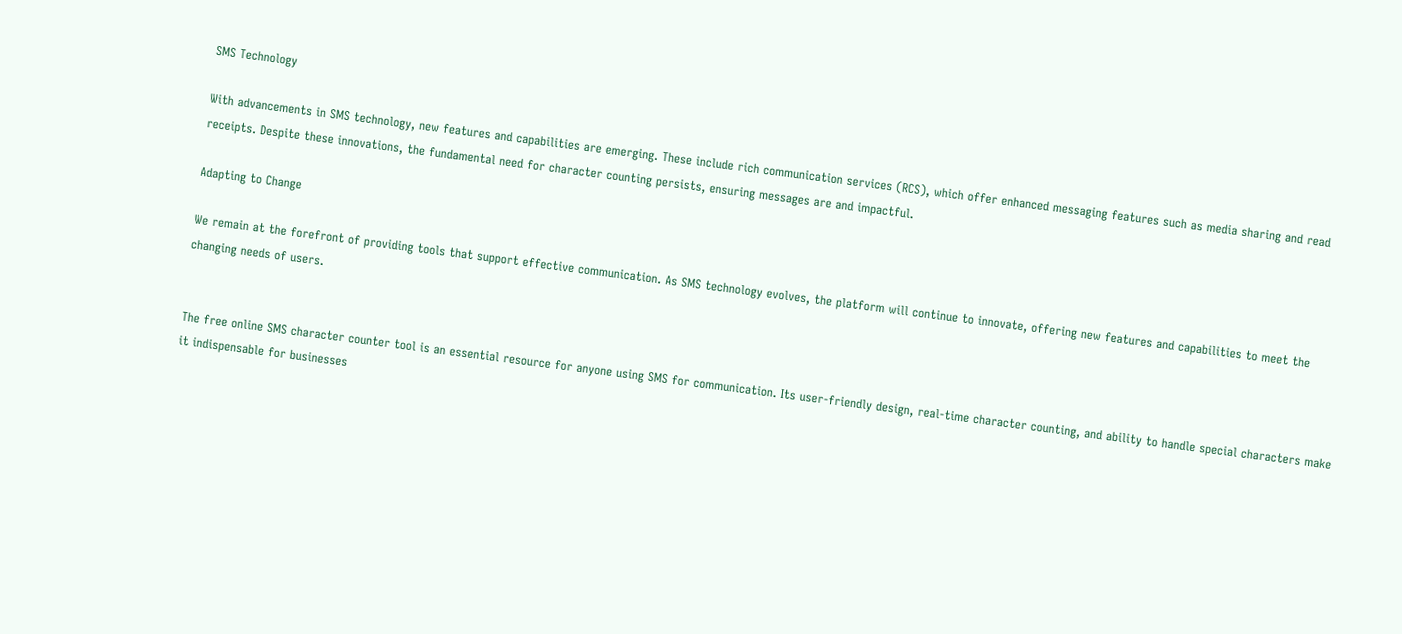SMS Technology

With advancements in SMS technology, new features and capabilities are emerging. These include rich communication services (RCS), which offer enhanced messaging features such as media sharing and read receipts. Despite these innovations, the fundamental need for character counting persists, ensuring messages are and impactful.

Adapting to Change

We remain at the forefront of providing tools that support effective communication. As SMS technology evolves, the platform will continue to innovate, offering new features and capabilities to meet the changing needs of users.


The free online SMS character counter tool is an essential resource for anyone using SMS for communication. Its user-friendly design, real-time character counting, and ability to handle special characters make it indispensable for businesses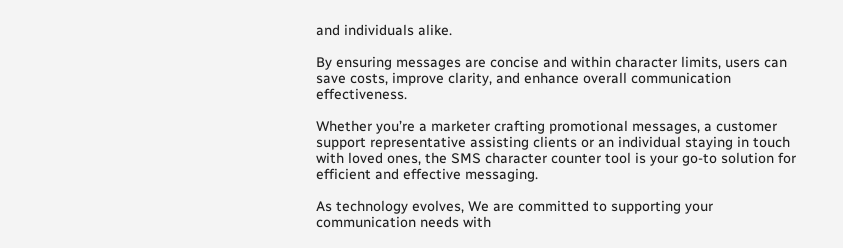and individuals alike.

By ensuring messages are concise and within character limits, users can save costs, improve clarity, and enhance overall communication effectiveness.

Whether you’re a marketer crafting promotional messages, a customer support representative assisting clients or an individual staying in touch with loved ones, the SMS character counter tool is your go-to solution for efficient and effective messaging.

As technology evolves, We are committed to supporting your communication needs with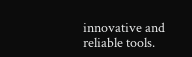innovative and reliable tools.